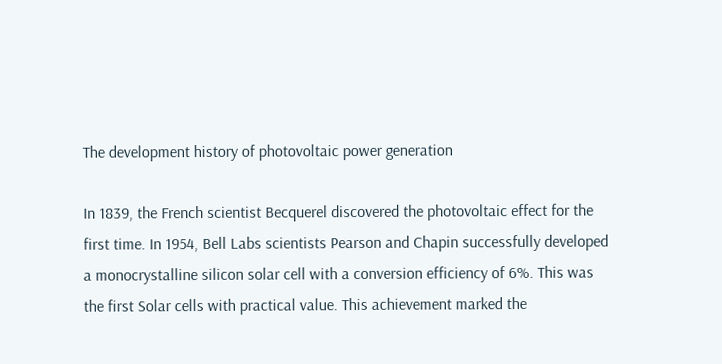The development history of photovoltaic power generation

In 1839, the French scientist Becquerel discovered the photovoltaic effect for the first time. In 1954, Bell Labs scientists Pearson and Chapin successfully developed a monocrystalline silicon solar cell with a conversion efficiency of 6%. This was the first Solar cells with practical value. This achievement marked the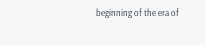beginning of the era of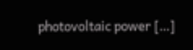photovoltaic power […]